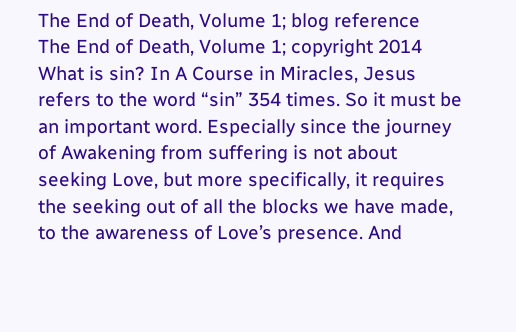The End of Death, Volume 1; blog reference
The End of Death, Volume 1; copyright 2014
What is sin? In A Course in Miracles, Jesus refers to the word “sin” 354 times. So it must be an important word. Especially since the journey of Awakening from suffering is not about seeking Love, but more specifically, it requires the seeking out of all the blocks we have made, to the awareness of Love’s presence. And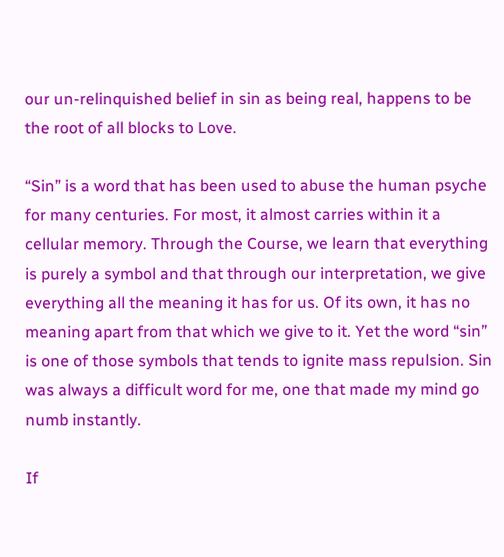our un-relinquished belief in sin as being real, happens to be the root of all blocks to Love.

“Sin” is a word that has been used to abuse the human psyche for many centuries. For most, it almost carries within it a cellular memory. Through the Course, we learn that everything is purely a symbol and that through our interpretation, we give everything all the meaning it has for us. Of its own, it has no meaning apart from that which we give to it. Yet the word “sin” is one of those symbols that tends to ignite mass repulsion. Sin was always a difficult word for me, one that made my mind go numb instantly.

If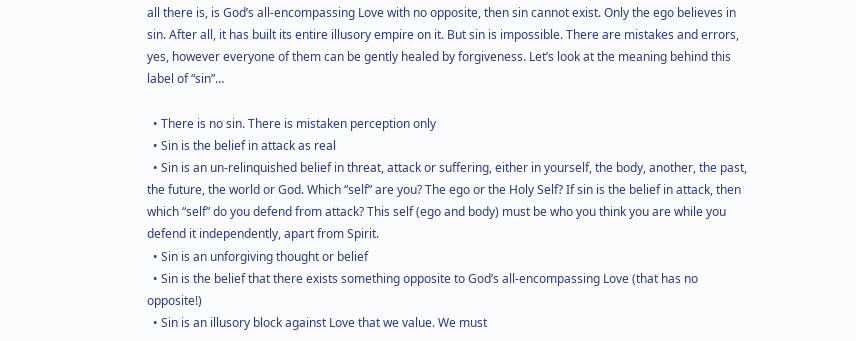all there is, is God’s all-encompassing Love with no opposite, then sin cannot exist. Only the ego believes in sin. After all, it has built its entire illusory empire on it. But sin is impossible. There are mistakes and errors, yes, however everyone of them can be gently healed by forgiveness. Let’s look at the meaning behind this label of “sin”…

  • There is no sin. There is mistaken perception only
  • Sin is the belief in attack as real
  • Sin is an un-relinquished belief in threat, attack or suffering, either in yourself, the body, another, the past, the future, the world or God. Which “self” are you? The ego or the Holy Self? If sin is the belief in attack, then which “self” do you defend from attack? This self (ego and body) must be who you think you are while you defend it independently, apart from Spirit.
  • Sin is an unforgiving thought or belief
  • Sin is the belief that there exists something opposite to God’s all-encompassing Love (that has no opposite!)
  • Sin is an illusory block against Love that we value. We must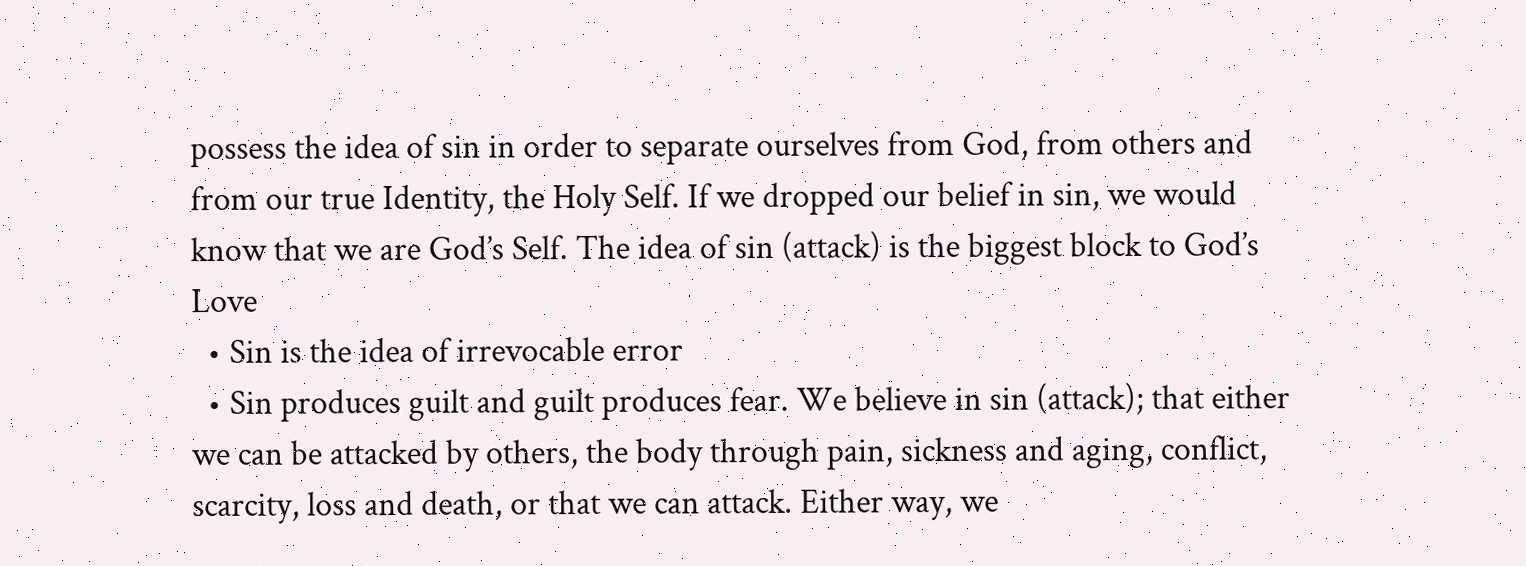possess the idea of sin in order to separate ourselves from God, from others and from our true Identity, the Holy Self. If we dropped our belief in sin, we would know that we are God’s Self. The idea of sin (attack) is the biggest block to God’s Love
  • Sin is the idea of irrevocable error
  • Sin produces guilt and guilt produces fear. We believe in sin (attack); that either we can be attacked by others, the body through pain, sickness and aging, conflict, scarcity, loss and death, or that we can attack. Either way, we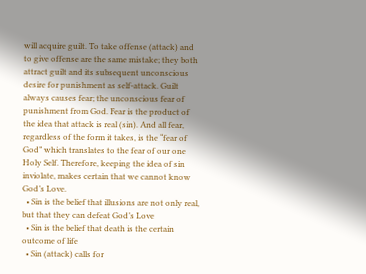will acquire guilt. To take offense (attack) and to give offense are the same mistake; they both attract guilt and its subsequent unconscious desire for punishment as self-attack. Guilt always causes fear; the unconscious fear of punishment from God. Fear is the product of the idea that attack is real (sin). And all fear, regardless of the form it takes, is the “fear of God” which translates to the fear of our one Holy Self. Therefore, keeping the idea of sin inviolate, makes certain that we cannot know God’s Love.
  • Sin is the belief that illusions are not only real, but that they can defeat God’s Love
  • Sin is the belief that death is the certain outcome of life
  • Sin (attack) calls for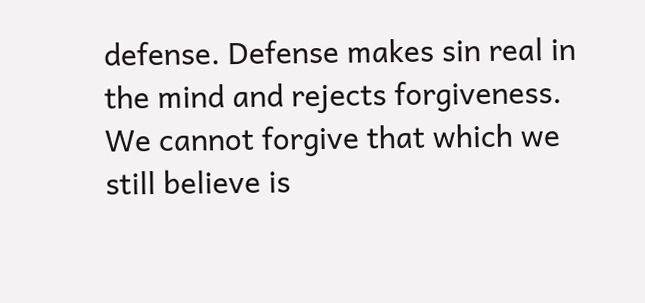defense. Defense makes sin real in the mind and rejects forgiveness. We cannot forgive that which we still believe is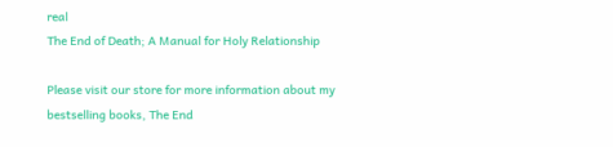real
The End of Death; A Manual for Holy Relationship

Please visit our store for more information about my bestselling books, The End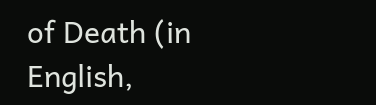of Death (in English,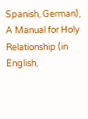Spanish, German), A Manual for Holy Relationship (in English,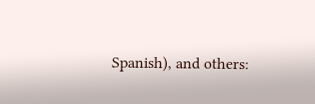Spanish), and others: